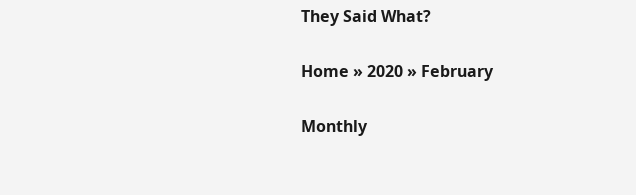They Said What?

Home » 2020 » February

Monthly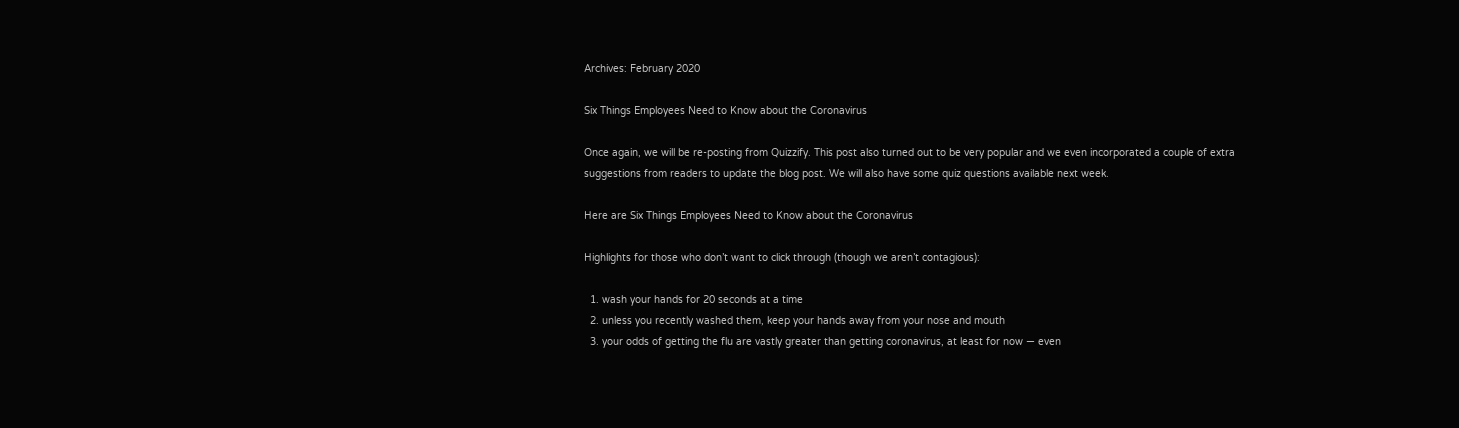Archives: February 2020

Six Things Employees Need to Know about the Coronavirus

Once again, we will be re-posting from Quizzify. This post also turned out to be very popular and we even incorporated a couple of extra suggestions from readers to update the blog post. We will also have some quiz questions available next week.

Here are Six Things Employees Need to Know about the Coronavirus

Highlights for those who don’t want to click through (though we aren’t contagious):

  1. wash your hands for 20 seconds at a time
  2. unless you recently washed them, keep your hands away from your nose and mouth
  3. your odds of getting the flu are vastly greater than getting coronavirus, at least for now — even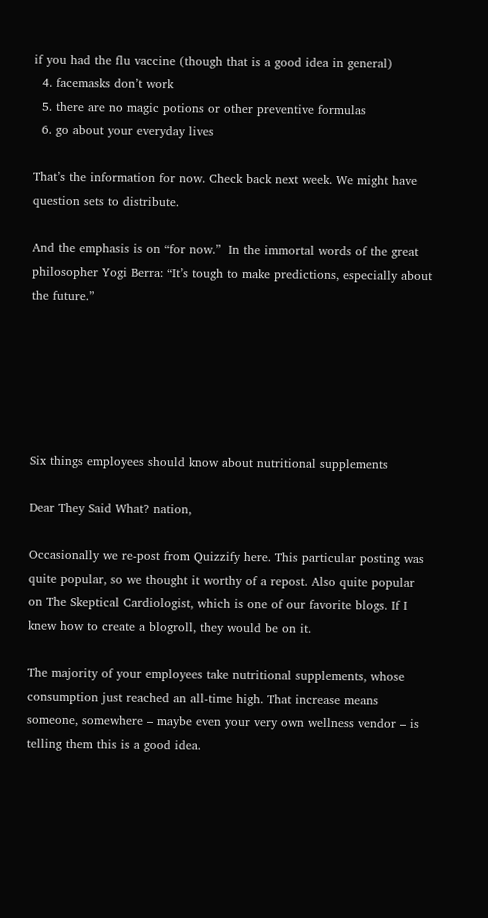if you had the flu vaccine (though that is a good idea in general)
  4. facemasks don’t work
  5. there are no magic potions or other preventive formulas
  6. go about your everyday lives

That’s the information for now. Check back next week. We might have question sets to distribute.

And the emphasis is on “for now.”  In the immortal words of the great philosopher Yogi Berra: “It’s tough to make predictions, especially about the future.”






Six things employees should know about nutritional supplements

Dear They Said What? nation,

Occasionally we re-post from Quizzify here. This particular posting was quite popular, so we thought it worthy of a repost. Also quite popular on The Skeptical Cardiologist, which is one of our favorite blogs. If I knew how to create a blogroll, they would be on it.

The majority of your employees take nutritional supplements, whose consumption just reached an all-time high. That increase means someone, somewhere – maybe even your very own wellness vendor – is telling them this is a good idea.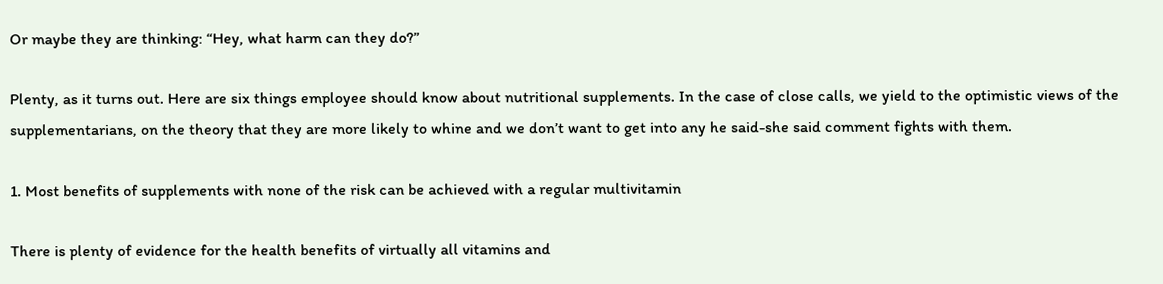Or maybe they are thinking: “Hey, what harm can they do?”

Plenty, as it turns out. Here are six things employee should know about nutritional supplements. In the case of close calls, we yield to the optimistic views of the supplementarians, on the theory that they are more likely to whine and we don’t want to get into any he said-she said comment fights with them.

1. Most benefits of supplements with none of the risk can be achieved with a regular multivitamin

There is plenty of evidence for the health benefits of virtually all vitamins and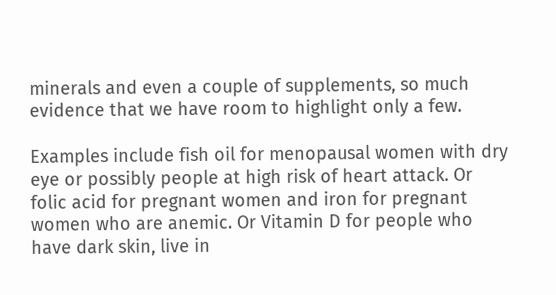minerals and even a couple of supplements, so much evidence that we have room to highlight only a few.

Examples include fish oil for menopausal women with dry eye or possibly people at high risk of heart attack. Or folic acid for pregnant women and iron for pregnant women who are anemic. Or Vitamin D for people who have dark skin, live in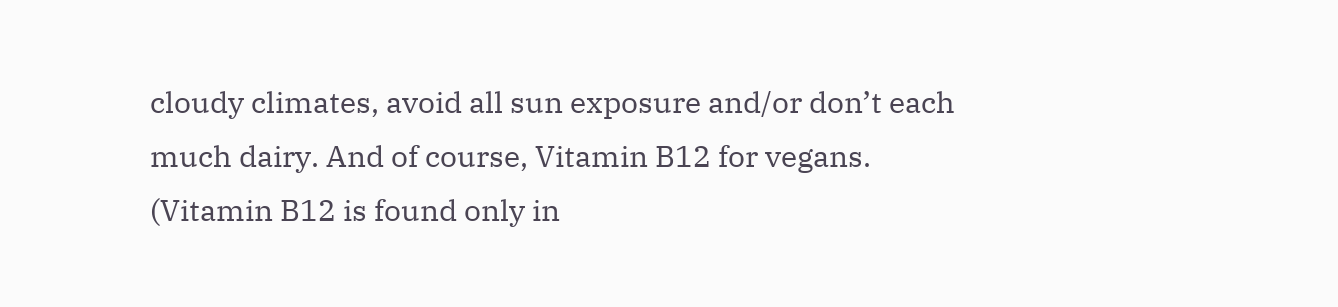cloudy climates, avoid all sun exposure and/or don’t each much dairy. And of course, Vitamin B12 for vegans. (Vitamin B12 is found only in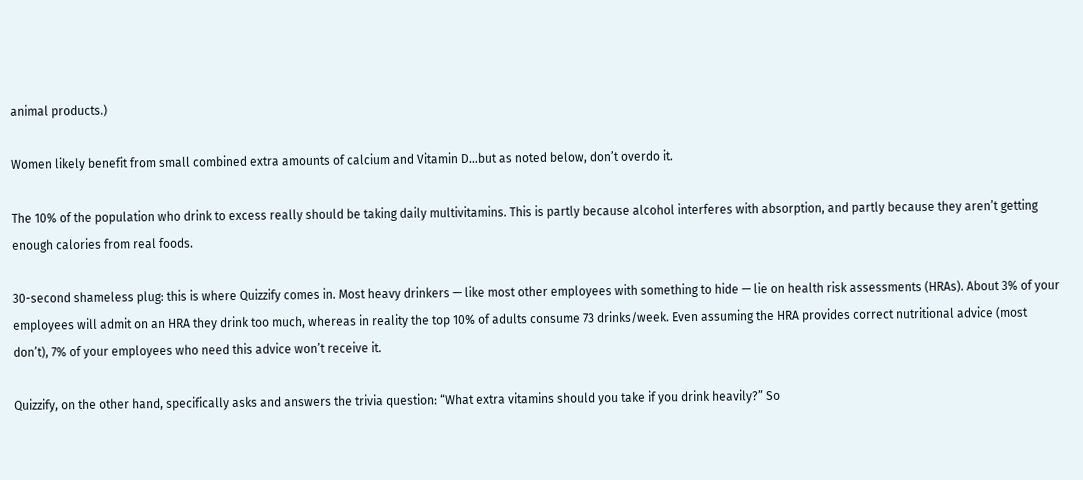animal products.)

Women likely benefit from small combined extra amounts of calcium and Vitamin D…but as noted below, don’t overdo it.

The 10% of the population who drink to excess really should be taking daily multivitamins. This is partly because alcohol interferes with absorption, and partly because they aren’t getting enough calories from real foods.

30-second shameless plug: this is where Quizzify comes in. Most heavy drinkers — like most other employees with something to hide — lie on health risk assessments (HRAs). About 3% of your employees will admit on an HRA they drink too much, whereas in reality the top 10% of adults consume 73 drinks/week. Even assuming the HRA provides correct nutritional advice (most don’t), 7% of your employees who need this advice won’t receive it.

Quizzify, on the other hand, specifically asks and answers the trivia question: “What extra vitamins should you take if you drink heavily?” So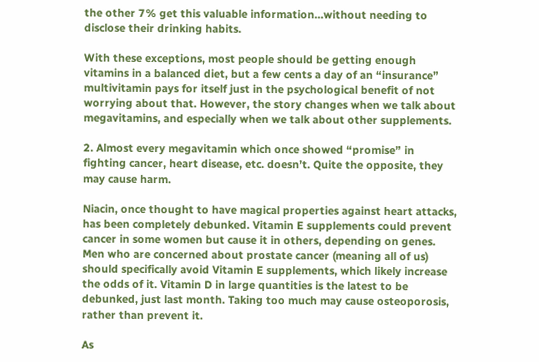the other 7% get this valuable information…without needing to disclose their drinking habits.

With these exceptions, most people should be getting enough vitamins in a balanced diet, but a few cents a day of an “insurance” multivitamin pays for itself just in the psychological benefit of not worrying about that. However, the story changes when we talk about megavitamins, and especially when we talk about other supplements.

2. Almost every megavitamin which once showed “promise” in fighting cancer, heart disease, etc. doesn’t. Quite the opposite, they may cause harm.

Niacin, once thought to have magical properties against heart attacks, has been completely debunked. Vitamin E supplements could prevent cancer in some women but cause it in others, depending on genes. Men who are concerned about prostate cancer (meaning all of us) should specifically avoid Vitamin E supplements, which likely increase the odds of it. Vitamin D in large quantities is the latest to be debunked, just last month. Taking too much may cause osteoporosis, rather than prevent it.

As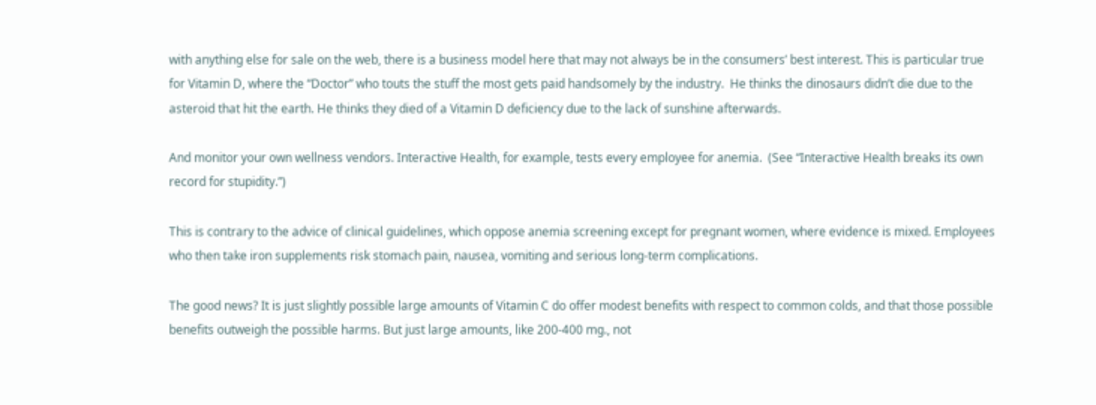with anything else for sale on the web, there is a business model here that may not always be in the consumers’ best interest. This is particular true for Vitamin D, where the “Doctor” who touts the stuff the most gets paid handsomely by the industry.  He thinks the dinosaurs didn’t die due to the asteroid that hit the earth. He thinks they died of a Vitamin D deficiency due to the lack of sunshine afterwards.

And monitor your own wellness vendors. Interactive Health, for example, tests every employee for anemia.  (See “Interactive Health breaks its own record for stupidity.”)

This is contrary to the advice of clinical guidelines, which oppose anemia screening except for pregnant women, where evidence is mixed. Employees who then take iron supplements risk stomach pain, nausea, vomiting and serious long-term complications.

The good news? It is just slightly possible large amounts of Vitamin C do offer modest benefits with respect to common colds, and that those possible benefits outweigh the possible harms. But just large amounts, like 200-400 mg., not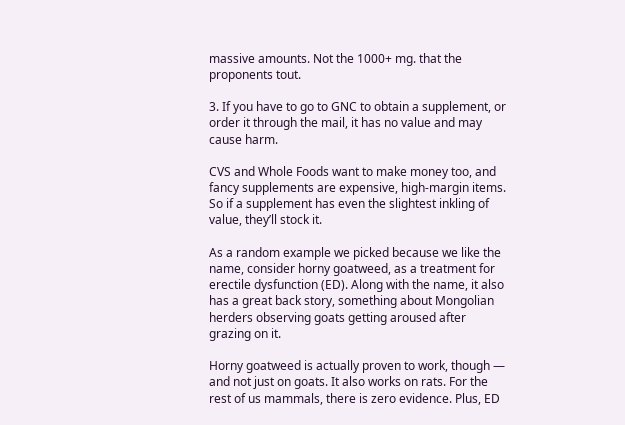massive amounts. Not the 1000+ mg. that the proponents tout.

3. If you have to go to GNC to obtain a supplement, or order it through the mail, it has no value and may cause harm.

CVS and Whole Foods want to make money too, and fancy supplements are expensive, high-margin items. So if a supplement has even the slightest inkling of value, they’ll stock it.

As a random example we picked because we like the name, consider horny goatweed, as a treatment for erectile dysfunction (ED). Along with the name, it also has a great back story, something about Mongolian herders observing goats getting aroused after grazing on it.

Horny goatweed is actually proven to work, though — and not just on goats. It also works on rats. For the rest of us mammals, there is zero evidence. Plus, ED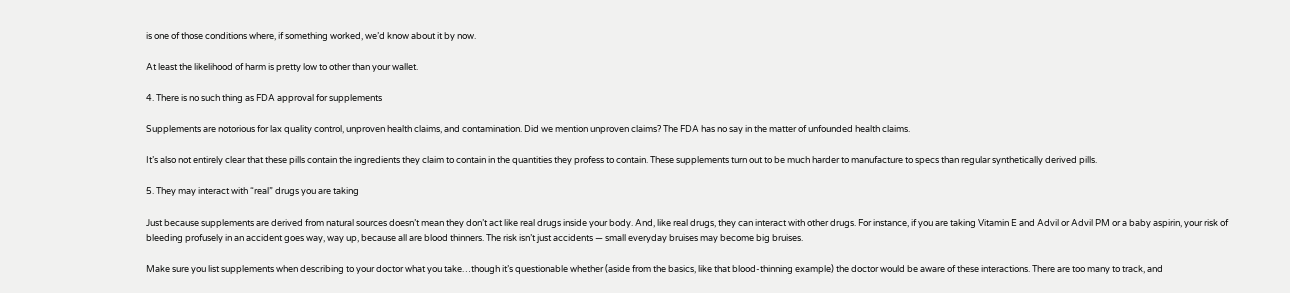is one of those conditions where, if something worked, we’d know about it by now.

At least the likelihood of harm is pretty low to other than your wallet.

4. There is no such thing as FDA approval for supplements

Supplements are notorious for lax quality control, unproven health claims, and contamination. Did we mention unproven claims? The FDA has no say in the matter of unfounded health claims.

It’s also not entirely clear that these pills contain the ingredients they claim to contain in the quantities they profess to contain. These supplements turn out to be much harder to manufacture to specs than regular synthetically derived pills.

5. They may interact with “real” drugs you are taking

Just because supplements are derived from natural sources doesn’t mean they don’t act like real drugs inside your body. And, like real drugs, they can interact with other drugs. For instance, if you are taking Vitamin E and Advil or Advil PM or a baby aspirin, your risk of bleeding profusely in an accident goes way, way up, because all are blood thinners. The risk isn’t just accidents — small everyday bruises may become big bruises.

Make sure you list supplements when describing to your doctor what you take…though it’s questionable whether (aside from the basics, like that blood-thinning example) the doctor would be aware of these interactions. There are too many to track, and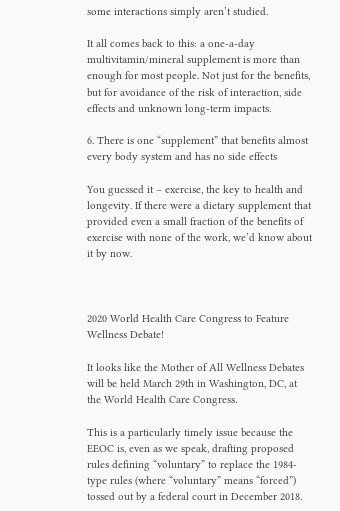some interactions simply aren’t studied.

It all comes back to this: a one-a-day multivitamin/mineral supplement is more than enough for most people. Not just for the benefits, but for avoidance of the risk of interaction, side effects and unknown long-term impacts.

6. There is one “supplement” that benefits almost every body system and has no side effects

You guessed it – exercise, the key to health and longevity. If there were a dietary supplement that provided even a small fraction of the benefits of exercise with none of the work, we’d know about it by now.



2020 World Health Care Congress to Feature Wellness Debate!

It looks like the Mother of All Wellness Debates will be held March 29th in Washington, DC, at the World Health Care Congress.

This is a particularly timely issue because the EEOC is, even as we speak, drafting proposed rules defining “voluntary” to replace the 1984-type rules (where “voluntary” means “forced”) tossed out by a federal court in December 2018.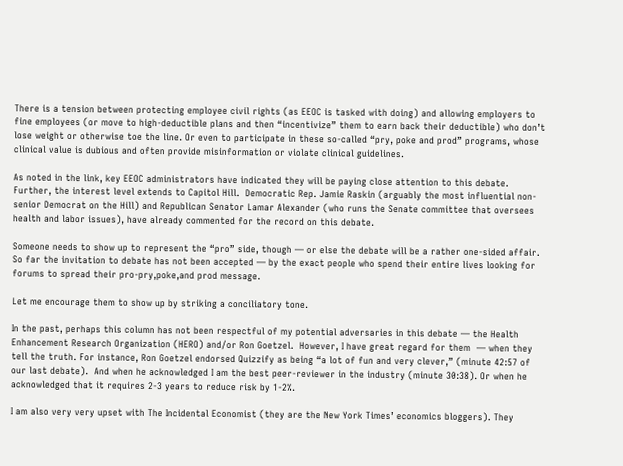There is a tension between protecting employee civil rights (as EEOC is tasked with doing) and allowing employers to fine employees (or move to high-deductible plans and then “incentivize” them to earn back their deductible) who don’t lose weight or otherwise toe the line. Or even to participate in these so-called “pry, poke and prod” programs, whose clinical value is dubious and often provide misinformation or violate clinical guidelines.

As noted in the link, key EEOC administrators have indicated they will be paying close attention to this debate. Further, the interest level extends to Capitol Hill.  Democratic Rep. Jamie Raskin (arguably the most influential non-senior Democrat on the Hill) and Republican Senator Lamar Alexander (who runs the Senate committee that oversees health and labor issues), have already commented for the record on this debate.

Someone needs to show up to represent the “pro” side, though — or else the debate will be a rather one-sided affair. So far the invitation to debate has not been accepted — by the exact people who spend their entire lives looking for forums to spread their pro-pry,poke,and prod message.

Let me encourage them to show up by striking a conciliatory tone.

In the past, perhaps this column has not been respectful of my potential adversaries in this debate — the Health Enhancement Research Organization (HERO) and/or Ron Goetzel.  However, I have great regard for them  — when they tell the truth. For instance, Ron Goetzel endorsed Quizzify as being “a lot of fun and very clever,” (minute 42:57 of our last debate).  And when he acknowledged I am the best peer-reviewer in the industry (minute 30:38). Or when he acknowledged that it requires 2-3 years to reduce risk by 1-2%.

I am also very very upset with The Incidental Economist (they are the New York Times’ economics bloggers). They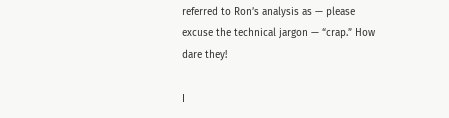referred to Ron’s analysis as — please excuse the technical jargon — “crap.” How dare they!

I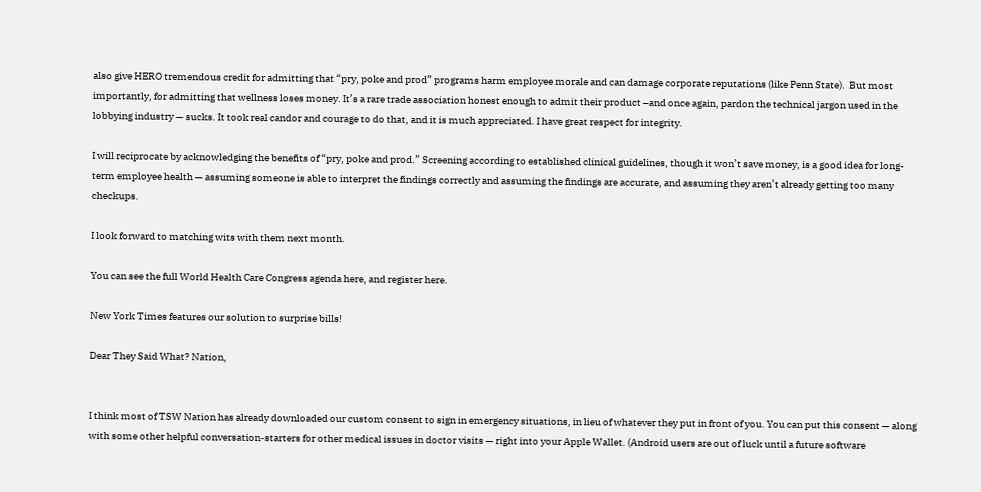also give HERO tremendous credit for admitting that “pry, poke and prod” programs harm employee morale and can damage corporate reputations (like Penn State).  But most importantly, for admitting that wellness loses money. It’s a rare trade association honest enough to admit their product –and once again, pardon the technical jargon used in the lobbying industry — sucks. It took real candor and courage to do that, and it is much appreciated. I have great respect for integrity.

I will reciprocate by acknowledging the benefits of “pry, poke and prod.” Screening according to established clinical guidelines, though it won’t save money, is a good idea for long-term employee health — assuming someone is able to interpret the findings correctly and assuming the findings are accurate, and assuming they aren’t already getting too many checkups.

I look forward to matching wits with them next month.

You can see the full World Health Care Congress agenda here, and register here.

New York Times features our solution to surprise bills!

Dear They Said What? Nation,


I think most of TSW Nation has already downloaded our custom consent to sign in emergency situations, in lieu of whatever they put in front of you. You can put this consent — along with some other helpful conversation-starters for other medical issues in doctor visits — right into your Apple Wallet. (Android users are out of luck until a future software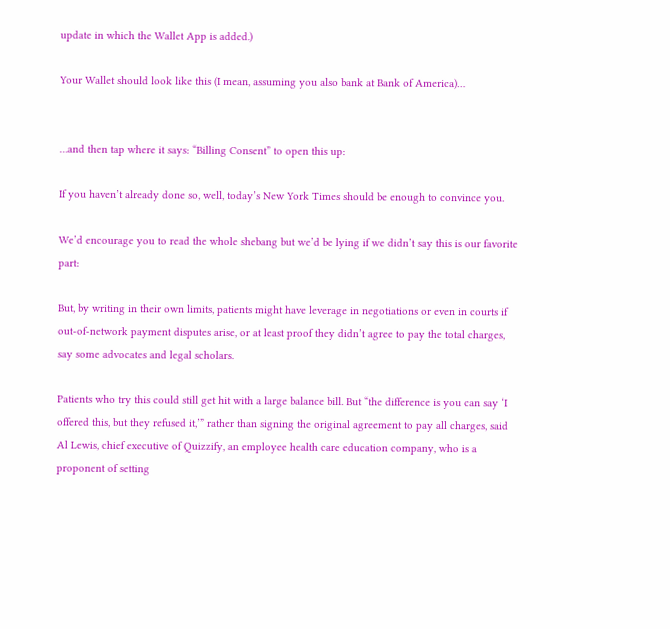update in which the Wallet App is added.)

Your Wallet should look like this (I mean, assuming you also bank at Bank of America)…


…and then tap where it says: “Billing Consent” to open this up:

If you haven’t already done so, well, today’s New York Times should be enough to convince you.

We’d encourage you to read the whole shebang but we’d be lying if we didn’t say this is our favorite part:

But, by writing in their own limits, patients might have leverage in negotiations or even in courts if out-of-network payment disputes arise, or at least proof they didn’t agree to pay the total charges, say some advocates and legal scholars.

Patients who try this could still get hit with a large balance bill. But “the difference is you can say ‘I offered this, but they refused it,’” rather than signing the original agreement to pay all charges, said Al Lewis, chief executive of Quizzify, an employee health care education company, who is a proponent of setting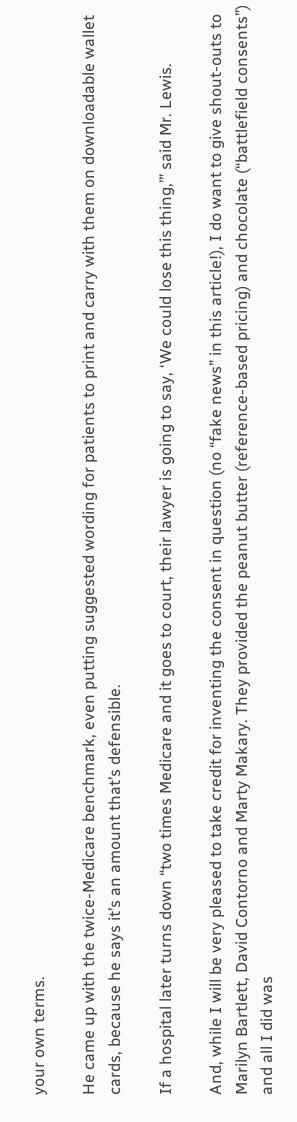your own terms.

He came up with the twice-Medicare benchmark, even putting suggested wording for patients to print and carry with them on downloadable wallet cards, because he says it’s an amount that’s defensible.

If a hospital later turns down “two times Medicare and it goes to court, their lawyer is going to say, ‘We could lose this thing,’” said Mr. Lewis.

And, while I will be very pleased to take credit for inventing the consent in question (no “fake news” in this article!), I do want to give shout-outs to Marilyn Bartlett, David Contorno and Marty Makary. They provided the peanut butter (reference-based pricing) and chocolate (“battlefield consents”) and all I did was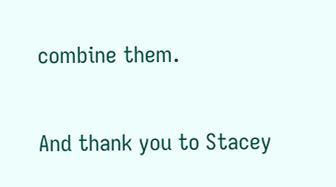combine them.

And thank you to Stacey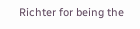Richter for being the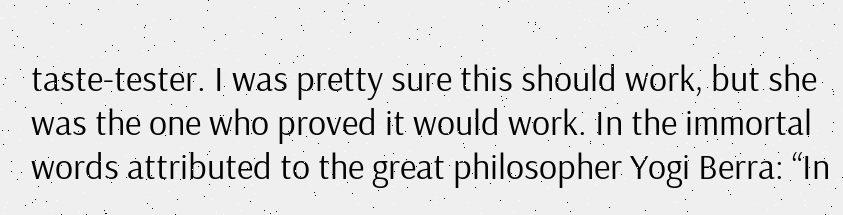taste-tester. I was pretty sure this should work, but she was the one who proved it would work. In the immortal words attributed to the great philosopher Yogi Berra: “In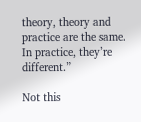theory, theory and practice are the same. In practice, they’re different.”

Not this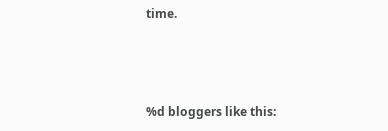time.



%d bloggers like this: